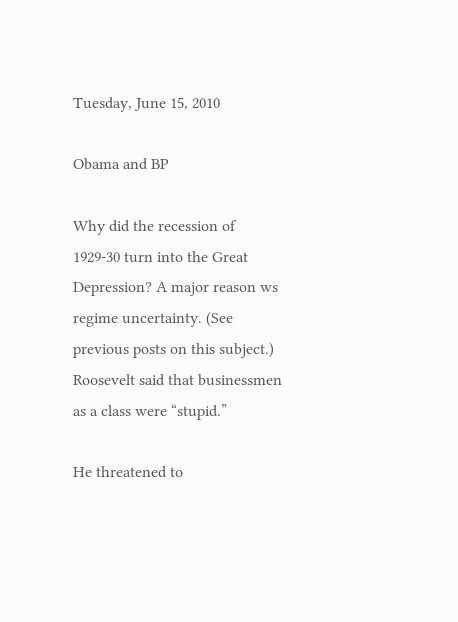Tuesday, June 15, 2010

Obama and BP

Why did the recession of 1929-30 turn into the Great Depression? A major reason ws regime uncertainty. (See previous posts on this subject.) Roosevelt said that businessmen as a class were “stupid.”

He threatened to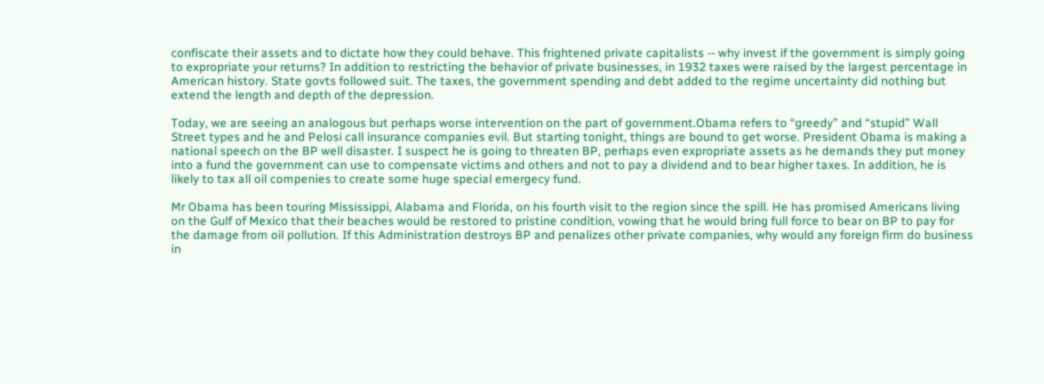confiscate their assets and to dictate how they could behave. This frightened private capitalists -- why invest if the government is simply going to expropriate your returns? In addition to restricting the behavior of private businesses, in 1932 taxes were raised by the largest percentage in American history. State govts followed suit. The taxes, the government spending and debt added to the regime uncertainty did nothing but extend the length and depth of the depression.

Today, we are seeing an analogous but perhaps worse intervention on the part of government.Obama refers to “greedy” and “stupid” Wall Street types and he and Pelosi call insurance companies evil. But starting tonight, things are bound to get worse. President Obama is making a national speech on the BP well disaster. I suspect he is going to threaten BP, perhaps even expropriate assets as he demands they put money into a fund the government can use to compensate victims and others and not to pay a dividend and to bear higher taxes. In addition, he is likely to tax all oil compenies to create some huge special emergecy fund.

Mr Obama has been touring Mississippi, Alabama and Florida, on his fourth visit to the region since the spill. He has promised Americans living on the Gulf of Mexico that their beaches would be restored to pristine condition, vowing that he would bring full force to bear on BP to pay for the damage from oil pollution. If this Administration destroys BP and penalizes other private companies, why would any foreign firm do business in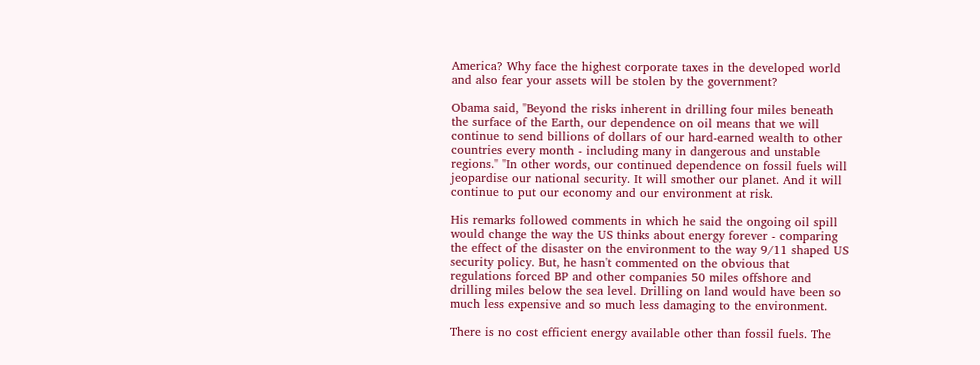America? Why face the highest corporate taxes in the developed world and also fear your assets will be stolen by the government?

Obama said, "Beyond the risks inherent in drilling four miles beneath the surface of the Earth, our dependence on oil means that we will continue to send billions of dollars of our hard-earned wealth to other countries every month - including many in dangerous and unstable regions." "In other words, our continued dependence on fossil fuels will jeopardise our national security. It will smother our planet. And it will continue to put our economy and our environment at risk.

His remarks followed comments in which he said the ongoing oil spill would change the way the US thinks about energy forever - comparing the effect of the disaster on the environment to the way 9/11 shaped US security policy. But, he hasn't commented on the obvious that regulations forced BP and other companies 50 miles offshore and drilling miles below the sea level. Drilling on land would have been so much less expensive and so much less damaging to the environment.

There is no cost efficient energy available other than fossil fuels. The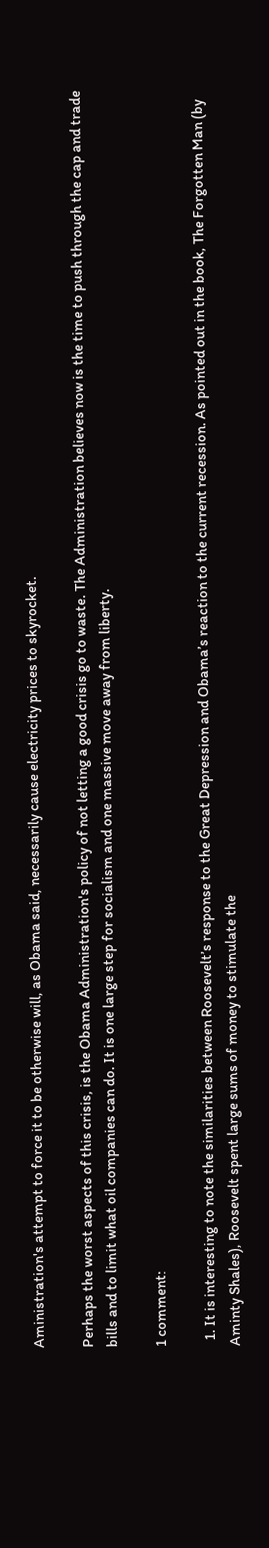Aministration's attempt to force it to be otherwise will, as Obama said, necessarily cause electricity prices to skyrocket.

Perhaps the worst aspects of this crisis, is the Obama Administration's policy of not letting a good crisis go to waste. The Administration believes now is the time to push through the cap and trade bills and to limit what oil companies can do. It is one large step for socialism and one massive move away from liberty.

1 comment:

  1. It is interesting to note the similarities between Roosevelt’s response to the Great Depression and Obama’s reaction to the current recession. As pointed out in the book, The Forgotten Man (by Aminty Shales), Roosevelt spent large sums of money to stimulate the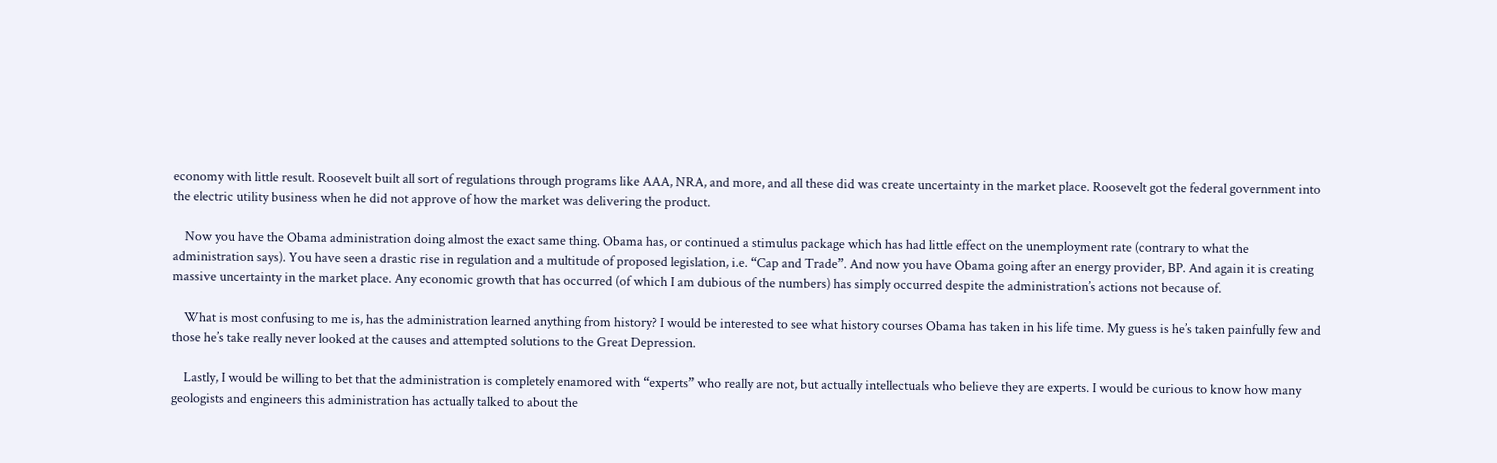economy with little result. Roosevelt built all sort of regulations through programs like AAA, NRA, and more, and all these did was create uncertainty in the market place. Roosevelt got the federal government into the electric utility business when he did not approve of how the market was delivering the product.

    Now you have the Obama administration doing almost the exact same thing. Obama has, or continued a stimulus package which has had little effect on the unemployment rate (contrary to what the administration says). You have seen a drastic rise in regulation and a multitude of proposed legislation, i.e. “Cap and Trade”. And now you have Obama going after an energy provider, BP. And again it is creating massive uncertainty in the market place. Any economic growth that has occurred (of which I am dubious of the numbers) has simply occurred despite the administration’s actions not because of.

    What is most confusing to me is, has the administration learned anything from history? I would be interested to see what history courses Obama has taken in his life time. My guess is he’s taken painfully few and those he’s take really never looked at the causes and attempted solutions to the Great Depression.

    Lastly, I would be willing to bet that the administration is completely enamored with “experts” who really are not, but actually intellectuals who believe they are experts. I would be curious to know how many geologists and engineers this administration has actually talked to about the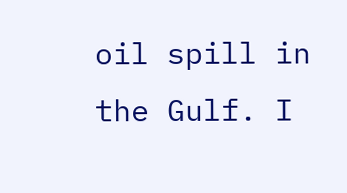oil spill in the Gulf. I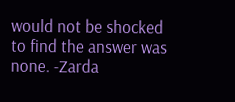would not be shocked to find the answer was none. -Zarda